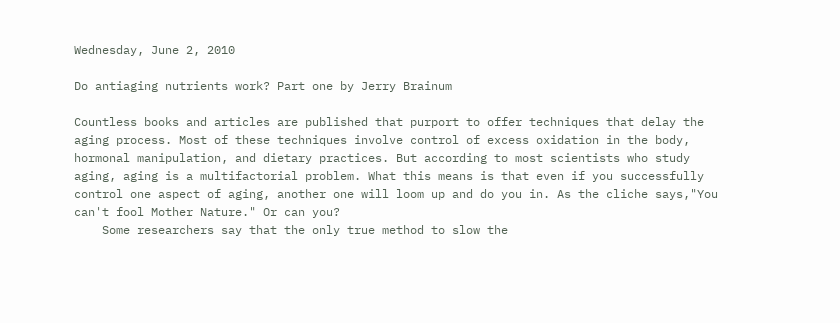Wednesday, June 2, 2010

Do antiaging nutrients work? Part one by Jerry Brainum

Countless books and articles are published that purport to offer techniques that delay the aging process. Most of these techniques involve control of excess oxidation in the body, hormonal manipulation, and dietary practices. But according to most scientists who study aging, aging is a multifactorial problem. What this means is that even if you successfully control one aspect of aging, another one will loom up and do you in. As the cliche says,"You can't fool Mother Nature." Or can you?
    Some researchers say that the only true method to slow the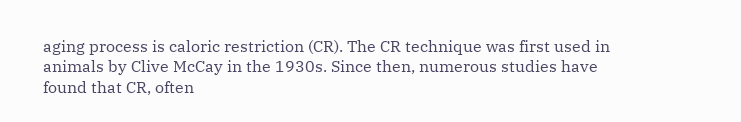aging process is caloric restriction (CR). The CR technique was first used in animals by Clive McCay in the 1930s. Since then, numerous studies have found that CR, often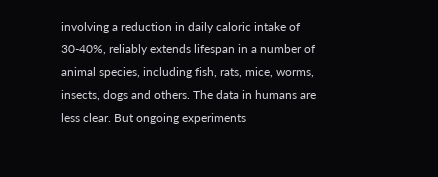involving a reduction in daily caloric intake of 30-40%, reliably extends lifespan in a number of animal species, including fish, rats, mice, worms, insects, dogs and others. The data in humans are less clear. But ongoing experiments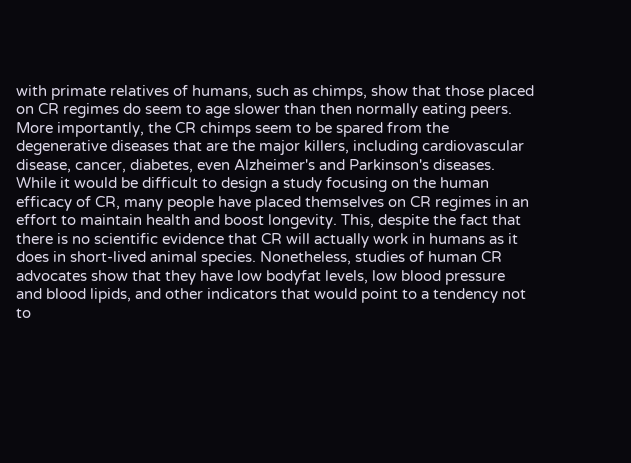with primate relatives of humans, such as chimps, show that those placed on CR regimes do seem to age slower than then normally eating peers. More importantly, the CR chimps seem to be spared from the degenerative diseases that are the major killers, including cardiovascular disease, cancer, diabetes, even Alzheimer's and Parkinson's diseases. While it would be difficult to design a study focusing on the human efficacy of CR, many people have placed themselves on CR regimes in an effort to maintain health and boost longevity. This, despite the fact that there is no scientific evidence that CR will actually work in humans as it does in short-lived animal species. Nonetheless, studies of human CR advocates show that they have low bodyfat levels, low blood pressure and blood lipids, and other indicators that would point to a tendency not to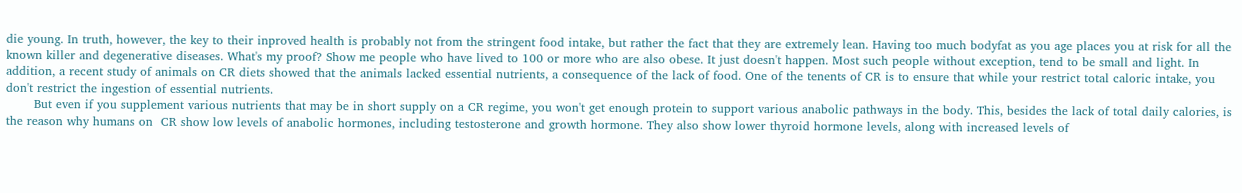die young. In truth, however, the key to their inproved health is probably not from the stringent food intake, but rather the fact that they are extremely lean. Having too much bodyfat as you age places you at risk for all the known killer and degenerative diseases. What's my proof? Show me people who have lived to 100 or more who are also obese. It just doesn't happen. Most such people without exception, tend to be small and light. In addition, a recent study of animals on CR diets showed that the animals lacked essential nutrients, a consequence of the lack of food. One of the tenents of CR is to ensure that while your restrict total caloric intake, you don't restrict the ingestion of essential nutrients.
       But even if you supplement various nutrients that may be in short supply on a CR regime, you won't get enough protein to support various anabolic pathways in the body. This, besides the lack of total daily calories, is the reason why humans on  CR show low levels of anabolic hormones, including testosterone and growth hormone. They also show lower thyroid hormone levels, along with increased levels of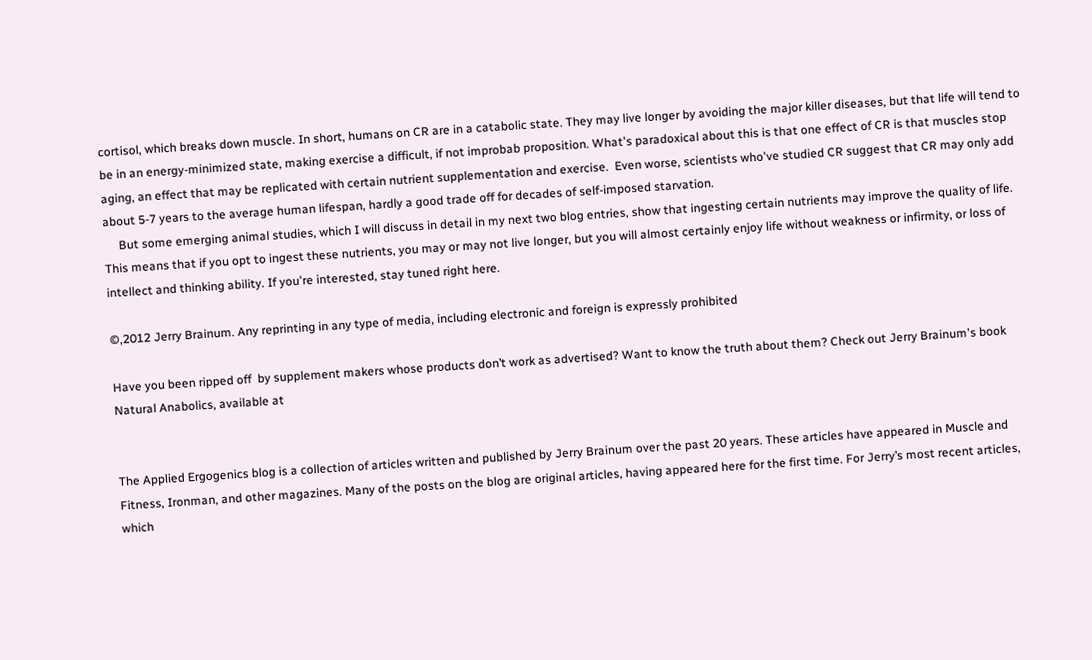cortisol, which breaks down muscle. In short, humans on CR are in a catabolic state. They may live longer by avoiding the major killer diseases, but that life will tend to be in an energy-minimized state, making exercise a difficult, if not improbab proposition. What's paradoxical about this is that one effect of CR is that muscles stop aging, an effect that may be replicated with certain nutrient supplementation and exercise.  Even worse, scientists who've studied CR suggest that CR may only add about 5-7 years to the average human lifespan, hardly a good trade off for decades of self-imposed starvation.
     But some emerging animal studies, which I will discuss in detail in my next two blog entries, show that ingesting certain nutrients may improve the quality of life. This means that if you opt to ingest these nutrients, you may or may not live longer, but you will almost certainly enjoy life without weakness or infirmity, or loss of intellect and thinking ability. If you're interested, stay tuned right here.

©,2012 Jerry Brainum. Any reprinting in any type of media, including electronic and foreign is expressly prohibited

Have you been ripped off  by supplement makers whose products don’t work as advertised? Want to know the truth about them? Check out Jerry Brainum's book Natural Anabolics, available at


The Applied Ergogenics blog is a collection of articles written and published by Jerry Brainum over the past 20 years. These articles have appeared in Muscle and Fitness, Ironman, and other magazines. Many of the posts on the blog are original articles, having appeared here for the first time. For Jerry’s most recent articles, which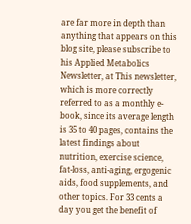are far more in depth than anything that appears on this blog site, please subscribe to his Applied Metabolics Newsletter, at This newsletter, which is more correctly referred to as a monthly e-book, since its average length is 35 to 40 pages, contains the latest findings about nutrition, exercise science, fat-loss, anti-aging, ergogenic aids, food supplements, and other topics. For 33 cents a day you get the benefit of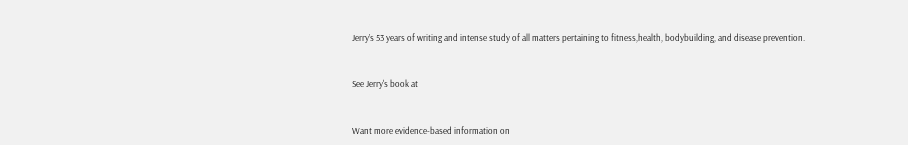Jerry’s 53 years of writing and intense study of all matters pertaining to fitness,health, bodybuilding, and disease prevention.


See Jerry's book at


Want more evidence-based information on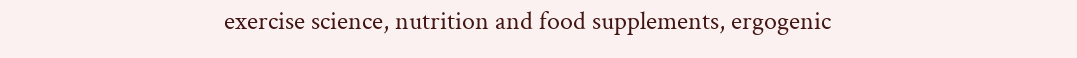exercise science, nutrition and food supplements, ergogenic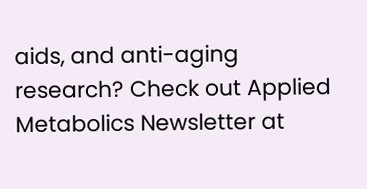aids, and anti-aging research? Check out Applied Metabolics Newsletter at